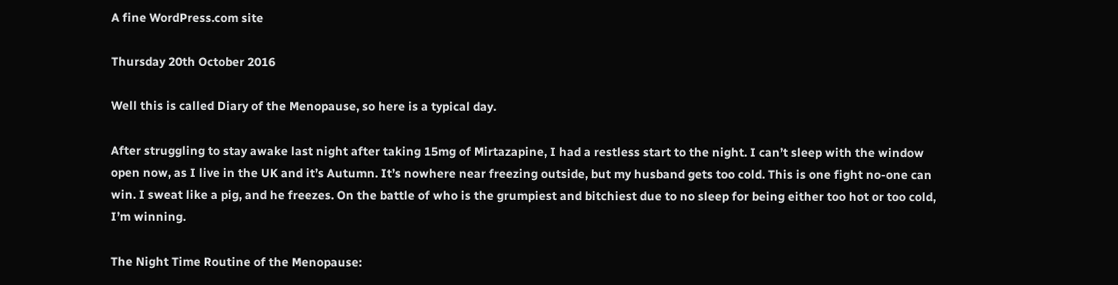A fine WordPress.com site

Thursday 20th October 2016

Well this is called Diary of the Menopause, so here is a typical day.

After struggling to stay awake last night after taking 15mg of Mirtazapine, I had a restless start to the night. I can’t sleep with the window open now, as I live in the UK and it’s Autumn. It’s nowhere near freezing outside, but my husband gets too cold. This is one fight no-one can win. I sweat like a pig, and he freezes. On the battle of who is the grumpiest and bitchiest due to no sleep for being either too hot or too cold, I’m winning.

The Night Time Routine of the Menopause: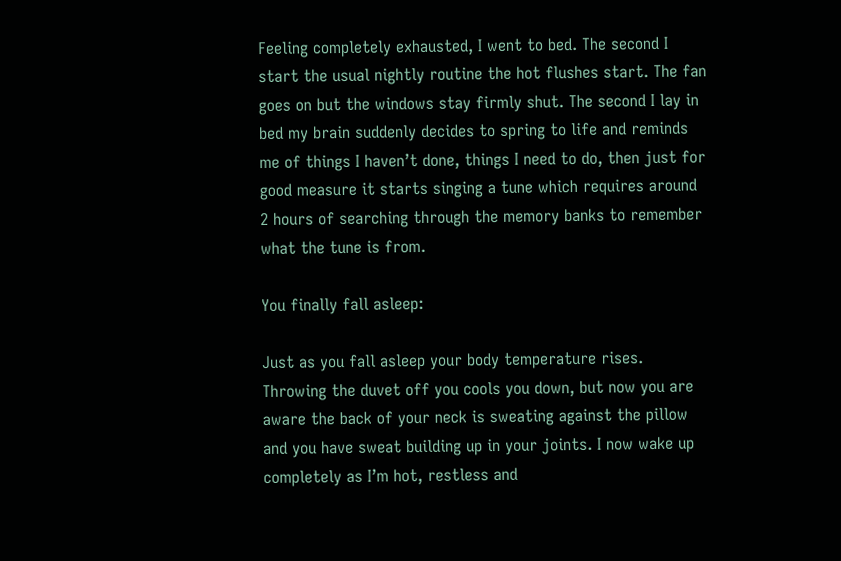Feeling completely exhausted, I went to bed. The second I start the usual nightly routine the hot flushes start. The fan goes on but the windows stay firmly shut. The second I lay in bed my brain suddenly decides to spring to life and reminds me of things I haven’t done, things I need to do, then just for good measure it starts singing a tune which requires around 2 hours of searching through the memory banks to remember what the tune is from.

You finally fall asleep:

Just as you fall asleep your body temperature rises. Throwing the duvet off you cools you down, but now you are aware the back of your neck is sweating against the pillow and you have sweat building up in your joints. I now wake up completely as I’m hot, restless and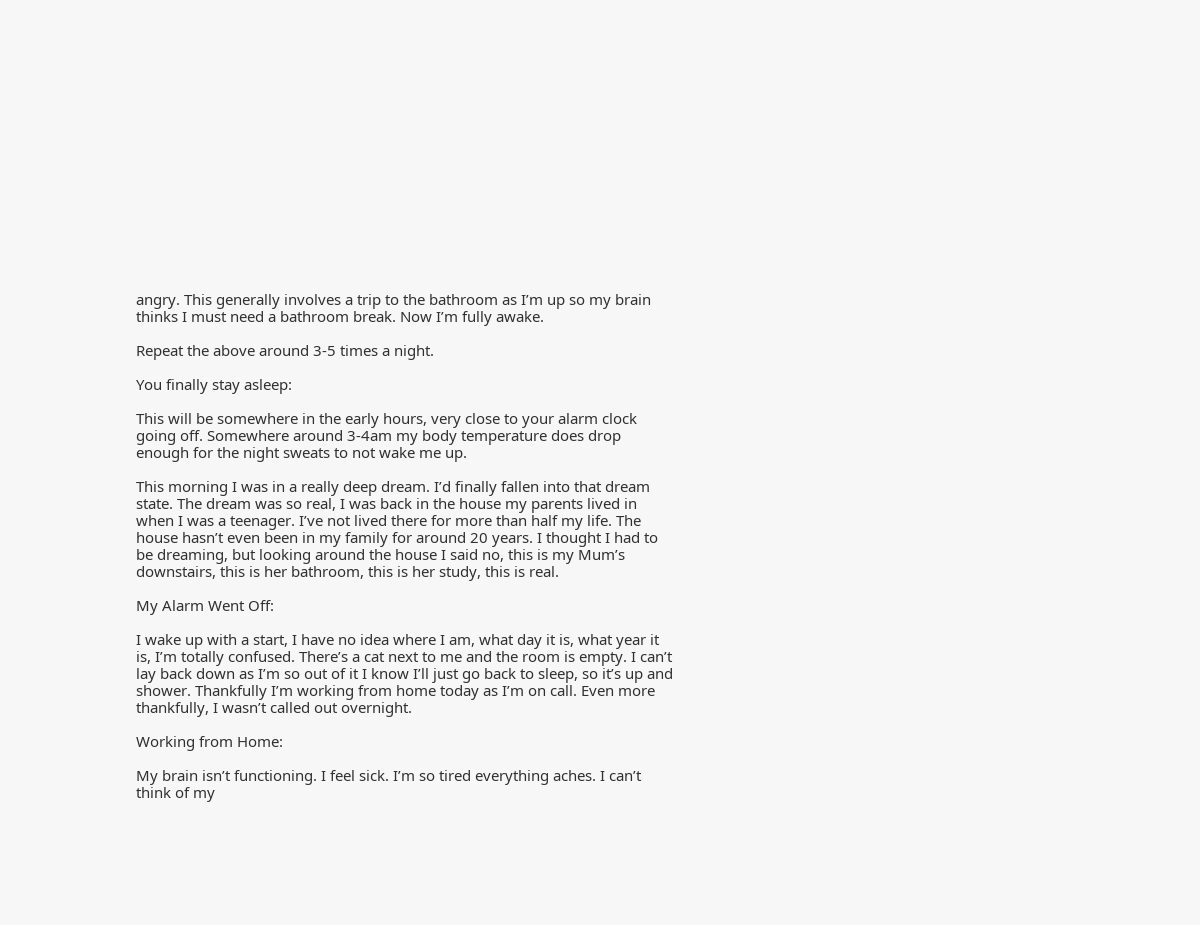angry. This generally involves a trip to the bathroom as I’m up so my brain thinks I must need a bathroom break. Now I’m fully awake.

Repeat the above around 3-5 times a night.

You finally stay asleep:

This will be somewhere in the early hours, very close to your alarm clock going off. Somewhere around 3-4am my body temperature does drop enough for the night sweats to not wake me up.

This morning I was in a really deep dream. I’d finally fallen into that dream state. The dream was so real, I was back in the house my parents lived in when I was a teenager. I’ve not lived there for more than half my life. The house hasn’t even been in my family for around 20 years. I thought I had to be dreaming, but looking around the house I said no, this is my Mum’s downstairs, this is her bathroom, this is her study, this is real.

My Alarm Went Off:

I wake up with a start, I have no idea where I am, what day it is, what year it is, I’m totally confused. There’s a cat next to me and the room is empty. I can’t lay back down as I’m so out of it I know I’ll just go back to sleep, so it’s up and shower. Thankfully I’m working from home today as I’m on call. Even more thankfully, I wasn’t called out overnight.

Working from Home:

My brain isn’t functioning. I feel sick. I’m so tired everything aches. I can’t think of my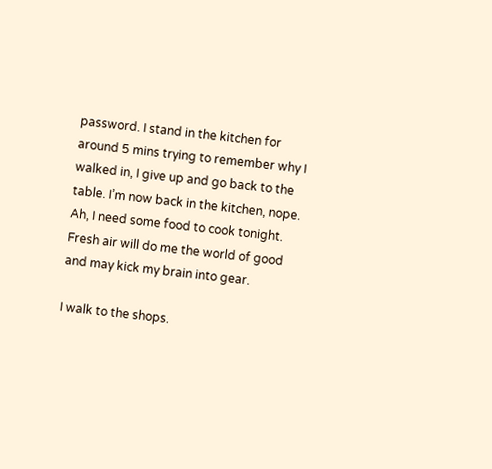password. I stand in the kitchen for around 5 mins trying to remember why I walked in, I give up and go back to the table. I’m now back in the kitchen, nope. Ah, I need some food to cook tonight. Fresh air will do me the world of good and may kick my brain into gear.

I walk to the shops.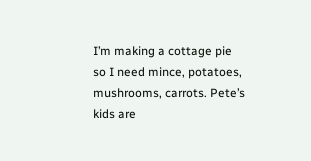I’m making a cottage pie so I need mince, potatoes, mushrooms, carrots. Pete’s kids are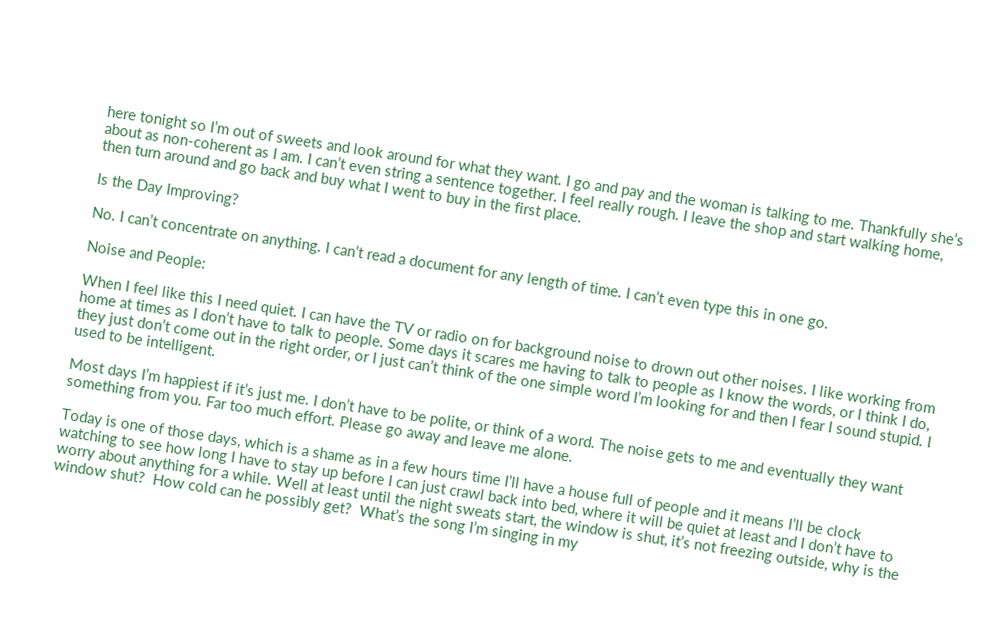here tonight so I’m out of sweets and look around for what they want. I go and pay and the woman is talking to me. Thankfully she’s about as non-coherent as I am. I can’t even string a sentence together. I feel really rough. I leave the shop and start walking home, then turn around and go back and buy what I went to buy in the first place.

Is the Day Improving?

No. I can’t concentrate on anything. I can’t read a document for any length of time. I can’t even type this in one go.

Noise and People:

When I feel like this I need quiet. I can have the TV or radio on for background noise to drown out other noises. I like working from home at times as I don’t have to talk to people. Some days it scares me having to talk to people as I know the words, or I think I do, they just don’t come out in the right order, or I just can’t think of the one simple word I’m looking for and then I fear I sound stupid. I used to be intelligent.

Most days I’m happiest if it’s just me. I don’t have to be polite, or think of a word. The noise gets to me and eventually they want something from you. Far too much effort. Please go away and leave me alone.

Today is one of those days, which is a shame as in a few hours time I’ll have a house full of people and it means I’ll be clock watching to see how long I have to stay up before I can just crawl back into bed, where it will be quiet at least and I don’t have to worry about anything for a while. Well at least until the night sweats start, the window is shut, it’s not freezing outside, why is the window shut?  How cold can he possibly get?  What’s the song I’m singing in my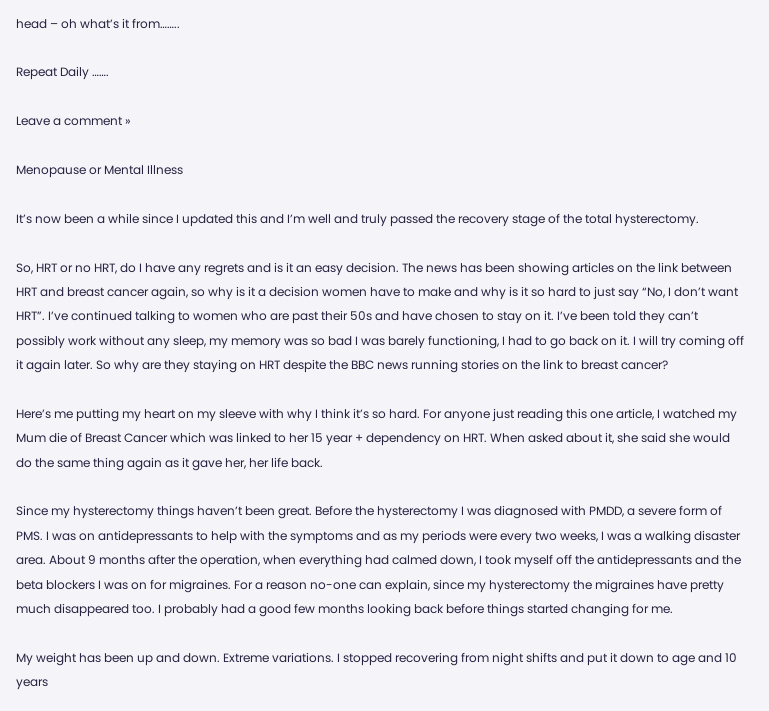head – oh what’s it from……..

Repeat Daily …….

Leave a comment »

Menopause or Mental Illness

It’s now been a while since I updated this and I’m well and truly passed the recovery stage of the total hysterectomy.

So, HRT or no HRT, do I have any regrets and is it an easy decision. The news has been showing articles on the link between HRT and breast cancer again, so why is it a decision women have to make and why is it so hard to just say “No, I don’t want HRT”. I’ve continued talking to women who are past their 50s and have chosen to stay on it. I’ve been told they can’t possibly work without any sleep, my memory was so bad I was barely functioning, I had to go back on it. I will try coming off it again later. So why are they staying on HRT despite the BBC news running stories on the link to breast cancer?

Here’s me putting my heart on my sleeve with why I think it’s so hard. For anyone just reading this one article, I watched my Mum die of Breast Cancer which was linked to her 15 year + dependency on HRT. When asked about it, she said she would do the same thing again as it gave her, her life back.

Since my hysterectomy things haven’t been great. Before the hysterectomy I was diagnosed with PMDD, a severe form of PMS. I was on antidepressants to help with the symptoms and as my periods were every two weeks, I was a walking disaster area. About 9 months after the operation, when everything had calmed down, I took myself off the antidepressants and the beta blockers I was on for migraines. For a reason no-one can explain, since my hysterectomy the migraines have pretty much disappeared too. I probably had a good few months looking back before things started changing for me.

My weight has been up and down. Extreme variations. I stopped recovering from night shifts and put it down to age and 10 years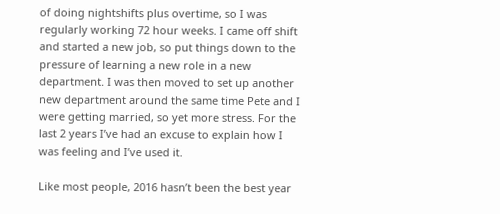of doing nightshifts plus overtime, so I was regularly working 72 hour weeks. I came off shift and started a new job, so put things down to the pressure of learning a new role in a new department. I was then moved to set up another new department around the same time Pete and I were getting married, so yet more stress. For the last 2 years I’ve had an excuse to explain how I was feeling and I’ve used it.

Like most people, 2016 hasn’t been the best year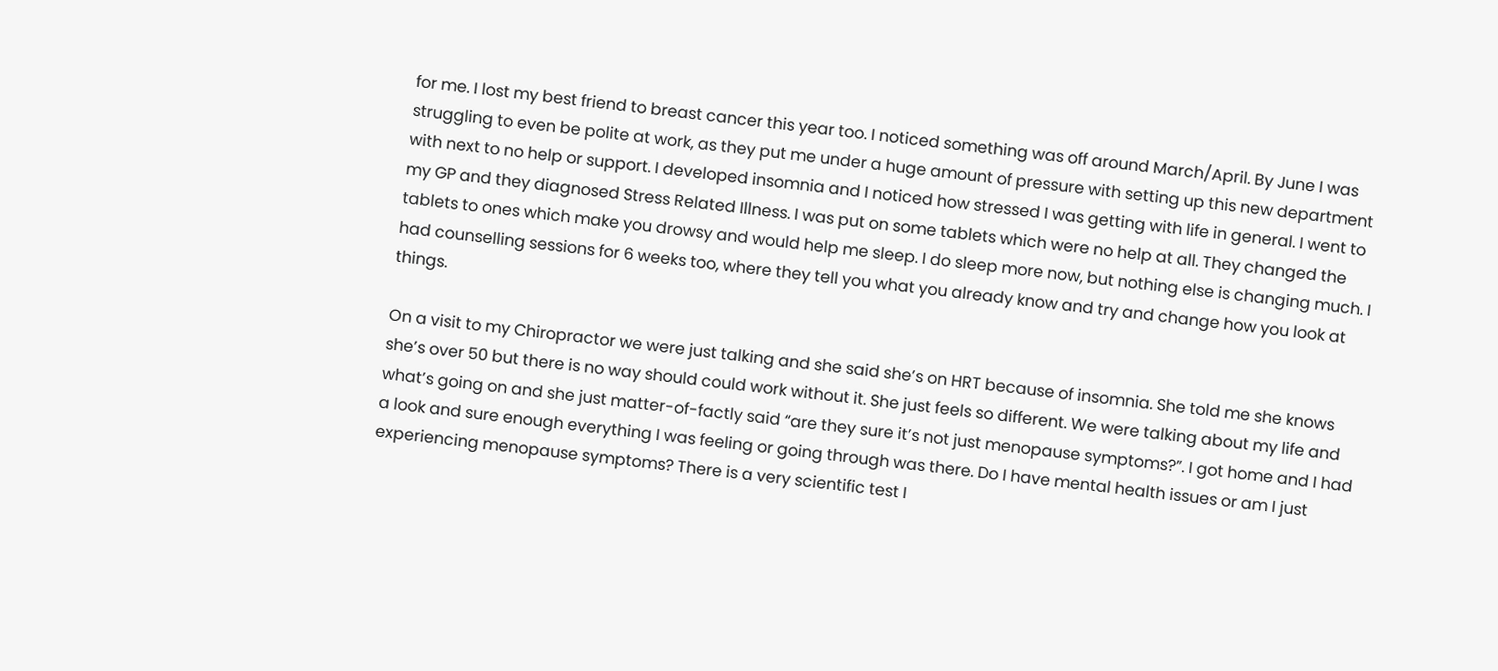for me. I lost my best friend to breast cancer this year too. I noticed something was off around March/April. By June I was struggling to even be polite at work, as they put me under a huge amount of pressure with setting up this new department with next to no help or support. I developed insomnia and I noticed how stressed I was getting with life in general. I went to my GP and they diagnosed Stress Related Illness. I was put on some tablets which were no help at all. They changed the tablets to ones which make you drowsy and would help me sleep. I do sleep more now, but nothing else is changing much. I had counselling sessions for 6 weeks too, where they tell you what you already know and try and change how you look at things.

On a visit to my Chiropractor we were just talking and she said she’s on HRT because of insomnia. She told me she knows she’s over 50 but there is no way should could work without it. She just feels so different. We were talking about my life and what’s going on and she just matter-of-factly said “are they sure it’s not just menopause symptoms?”. I got home and I had a look and sure enough everything I was feeling or going through was there. Do I have mental health issues or am I just experiencing menopause symptoms? There is a very scientific test I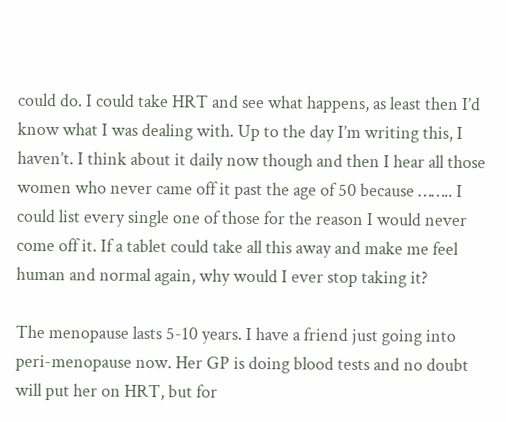could do. I could take HRT and see what happens, as least then I’d know what I was dealing with. Up to the day I’m writing this, I haven’t. I think about it daily now though and then I hear all those women who never came off it past the age of 50 because …….. I could list every single one of those for the reason I would never come off it. If a tablet could take all this away and make me feel human and normal again, why would I ever stop taking it?

The menopause lasts 5-10 years. I have a friend just going into peri-menopause now. Her GP is doing blood tests and no doubt will put her on HRT, but for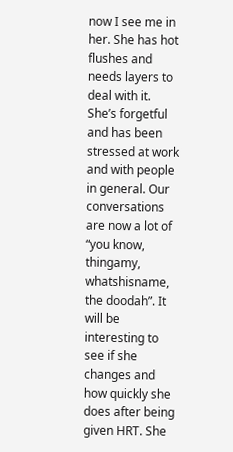now I see me in her. She has hot flushes and needs layers to deal with it. She’s forgetful and has been stressed at work and with people in general. Our conversations are now a lot of “you know, thingamy, whatshisname, the doodah”. It will be interesting to see if she changes and how quickly she does after being given HRT. She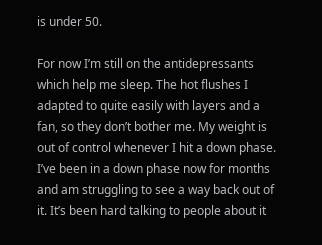is under 50.

For now I’m still on the antidepressants which help me sleep. The hot flushes I adapted to quite easily with layers and a fan, so they don’t bother me. My weight is out of control whenever I hit a down phase. I’ve been in a down phase now for months and am struggling to see a way back out of it. It’s been hard talking to people about it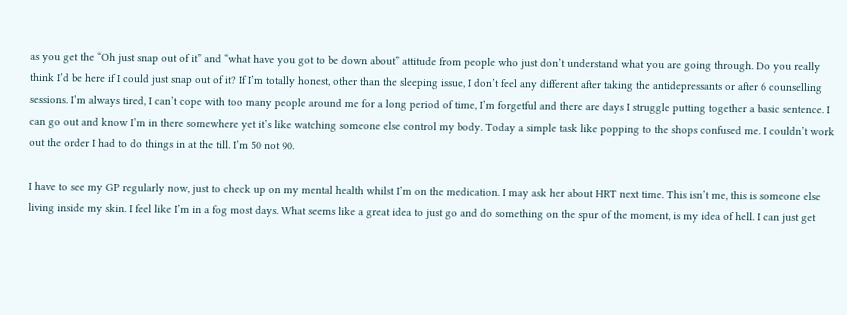as you get the “Oh just snap out of it” and “what have you got to be down about” attitude from people who just don’t understand what you are going through. Do you really think I’d be here if I could just snap out of it? If I’m totally honest, other than the sleeping issue, I don’t feel any different after taking the antidepressants or after 6 counselling sessions. I’m always tired, I can’t cope with too many people around me for a long period of time, I’m forgetful and there are days I struggle putting together a basic sentence. I can go out and know I’m in there somewhere yet it’s like watching someone else control my body. Today a simple task like popping to the shops confused me. I couldn’t work out the order I had to do things in at the till. I’m 50 not 90.

I have to see my GP regularly now, just to check up on my mental health whilst I’m on the medication. I may ask her about HRT next time. This isn’t me, this is someone else living inside my skin. I feel like I’m in a fog most days. What seems like a great idea to just go and do something on the spur of the moment, is my idea of hell. I can just get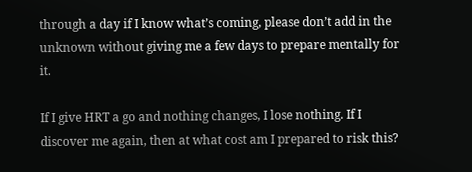through a day if I know what’s coming, please don’t add in the unknown without giving me a few days to prepare mentally for it.

If I give HRT a go and nothing changes, I lose nothing. If I discover me again, then at what cost am I prepared to risk this?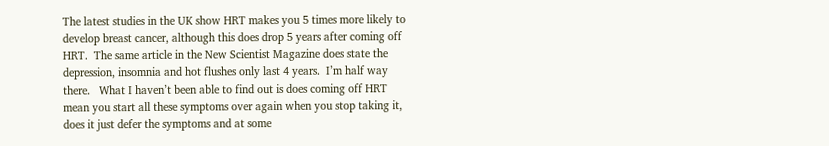The latest studies in the UK show HRT makes you 5 times more likely to develop breast cancer, although this does drop 5 years after coming off HRT.  The same article in the New Scientist Magazine does state the depression, insomnia and hot flushes only last 4 years.  I’m half way there.   What I haven’t been able to find out is does coming off HRT mean you start all these symptoms over again when you stop taking it, does it just defer the symptoms and at some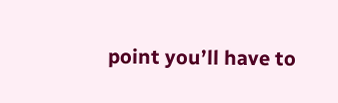point you’ll have to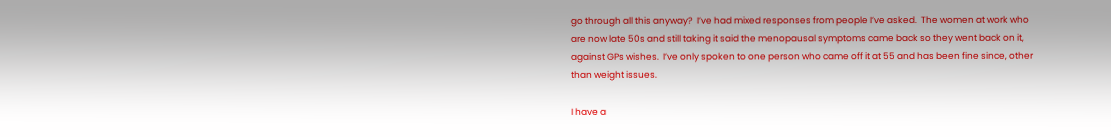go through all this anyway?  I’ve had mixed responses from people I’ve asked.  The women at work who are now late 50s and still taking it said the menopausal symptoms came back so they went back on it, against GPs wishes.  I’ve only spoken to one person who came off it at 55 and has been fine since, other than weight issues.

I have a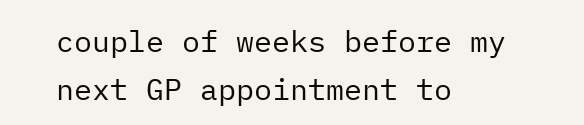couple of weeks before my next GP appointment to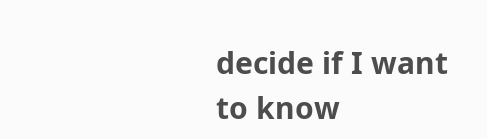decide if I want to know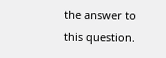the answer to this question.